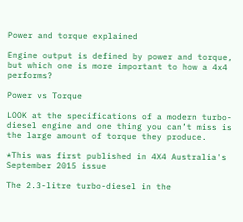Power and torque explained

Engine output is defined by power and torque, but which one is more important to how a 4x4 performs?

Power vs Torque

LOOK at the specifications of a modern turbo-diesel engine and one thing you can’t miss is the large amount of torque they produce.

*This was first published in 4X4 Australia's September 2015 issue

The 2.3-litre turbo-diesel in the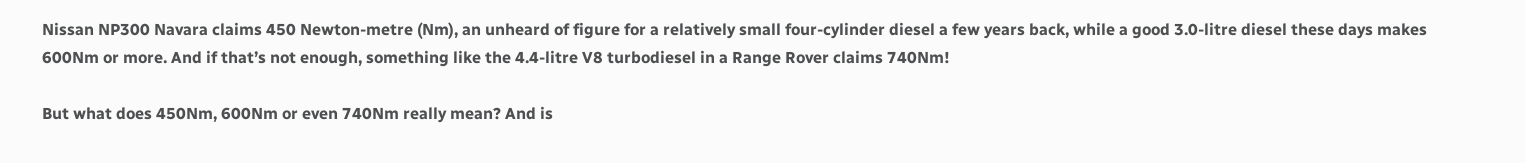Nissan NP300 Navara claims 450 Newton-metre (Nm), an unheard of figure for a relatively small four-cylinder diesel a few years back, while a good 3.0-litre diesel these days makes 600Nm or more. And if that’s not enough, something like the 4.4-litre V8 turbodiesel in a Range Rover claims 740Nm!

But what does 450Nm, 600Nm or even 740Nm really mean? And is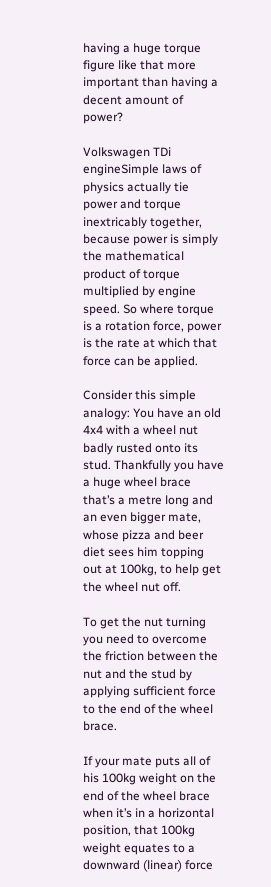having a huge torque figure like that more important than having a decent amount of power?

Volkswagen TDi engineSimple laws of physics actually tie power and torque inextricably together, because power is simply the mathematical product of torque multiplied by engine speed. So where torque is a rotation force, power is the rate at which that force can be applied.

Consider this simple analogy: You have an old 4x4 with a wheel nut badly rusted onto its stud. Thankfully you have a huge wheel brace that’s a metre long and an even bigger mate, whose pizza and beer diet sees him topping out at 100kg, to help get the wheel nut off.

To get the nut turning you need to overcome the friction between the nut and the stud by applying sufficient force to the end of the wheel brace.

If your mate puts all of his 100kg weight on the end of the wheel brace when it’s in a horizontal position, that 100kg weight equates to a downward (linear) force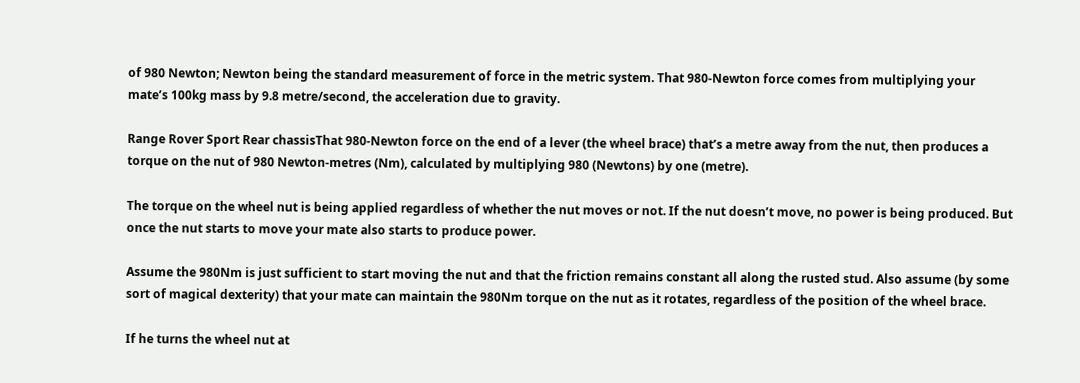of 980 Newton; Newton being the standard measurement of force in the metric system. That 980-Newton force comes from multiplying your mate’s 100kg mass by 9.8 metre/second, the acceleration due to gravity.

Range Rover Sport Rear chassisThat 980-Newton force on the end of a lever (the wheel brace) that’s a metre away from the nut, then produces a torque on the nut of 980 Newton-metres (Nm), calculated by multiplying 980 (Newtons) by one (metre).

The torque on the wheel nut is being applied regardless of whether the nut moves or not. If the nut doesn’t move, no power is being produced. But once the nut starts to move your mate also starts to produce power.

Assume the 980Nm is just sufficient to start moving the nut and that the friction remains constant all along the rusted stud. Also assume (by some sort of magical dexterity) that your mate can maintain the 980Nm torque on the nut as it rotates, regardless of the position of the wheel brace.

If he turns the wheel nut at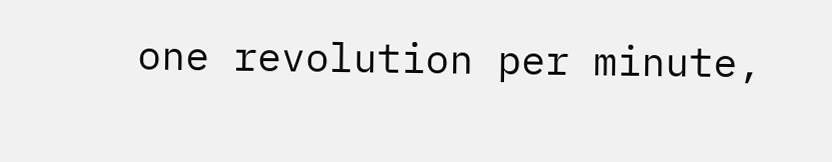one revolution per minute,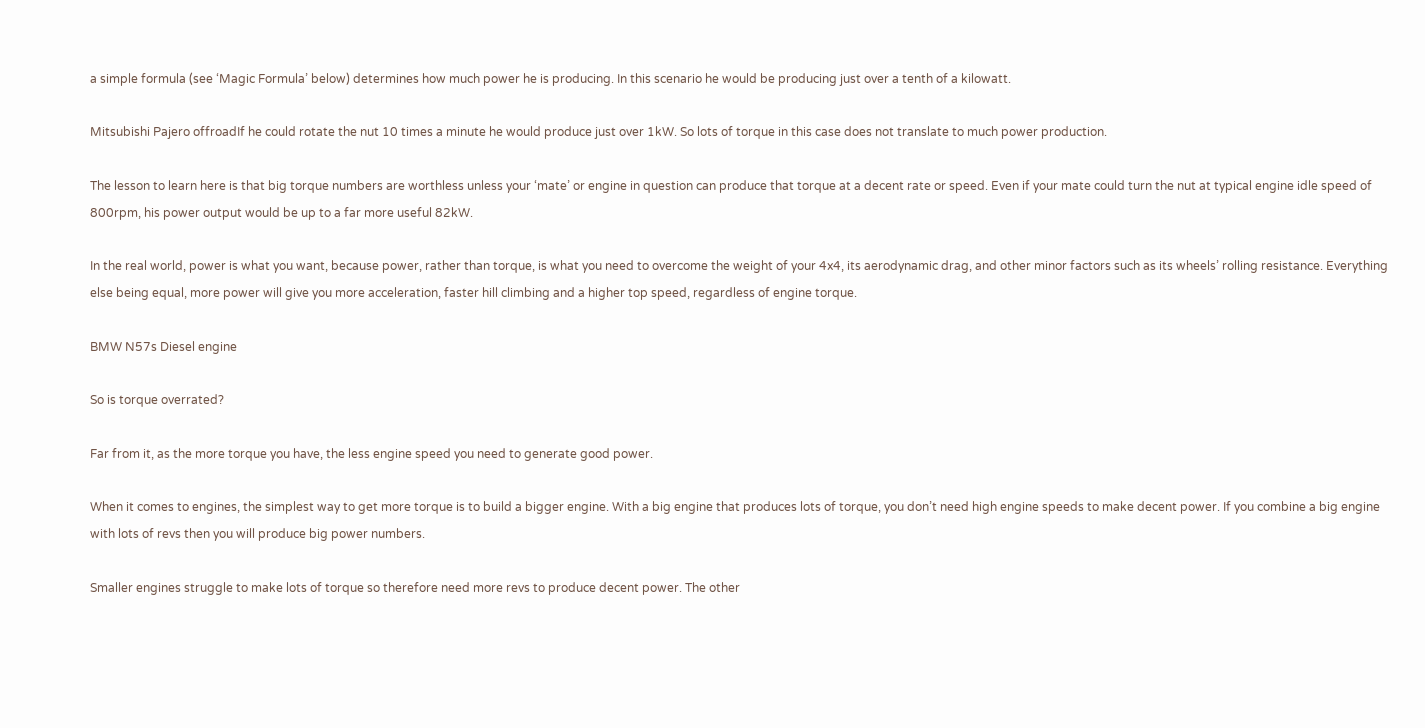a simple formula (see ‘Magic Formula’ below) determines how much power he is producing. In this scenario he would be producing just over a tenth of a kilowatt.

Mitsubishi Pajero offroadIf he could rotate the nut 10 times a minute he would produce just over 1kW. So lots of torque in this case does not translate to much power production.

The lesson to learn here is that big torque numbers are worthless unless your ‘mate’ or engine in question can produce that torque at a decent rate or speed. Even if your mate could turn the nut at typical engine idle speed of 800rpm, his power output would be up to a far more useful 82kW.

In the real world, power is what you want, because power, rather than torque, is what you need to overcome the weight of your 4x4, its aerodynamic drag, and other minor factors such as its wheels’ rolling resistance. Everything else being equal, more power will give you more acceleration, faster hill climbing and a higher top speed, regardless of engine torque.

BMW N57s Diesel engine

So is torque overrated?

Far from it, as the more torque you have, the less engine speed you need to generate good power.

When it comes to engines, the simplest way to get more torque is to build a bigger engine. With a big engine that produces lots of torque, you don’t need high engine speeds to make decent power. If you combine a big engine with lots of revs then you will produce big power numbers.

Smaller engines struggle to make lots of torque so therefore need more revs to produce decent power. The other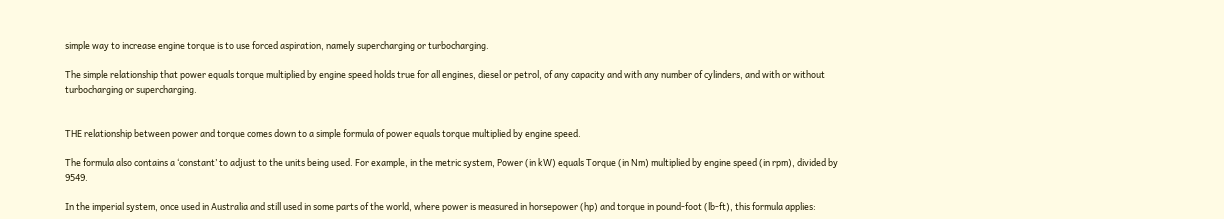simple way to increase engine torque is to use forced aspiration, namely supercharging or turbocharging.

The simple relationship that power equals torque multiplied by engine speed holds true for all engines, diesel or petrol, of any capacity and with any number of cylinders, and with or without turbocharging or supercharging.


THE relationship between power and torque comes down to a simple formula of power equals torque multiplied by engine speed.

The formula also contains a ‘constant’ to adjust to the units being used. For example, in the metric system, Power (in kW) equals Torque (in Nm) multiplied by engine speed (in rpm), divided by 9549.

In the imperial system, once used in Australia and still used in some parts of the world, where power is measured in horsepower (hp) and torque in pound-foot (lb-ft), this formula applies: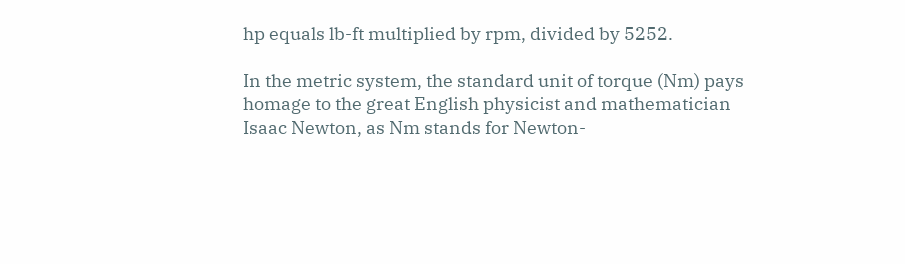hp equals lb-ft multiplied by rpm, divided by 5252.

In the metric system, the standard unit of torque (Nm) pays homage to the great English physicist and mathematician Isaac Newton, as Nm stands for Newton-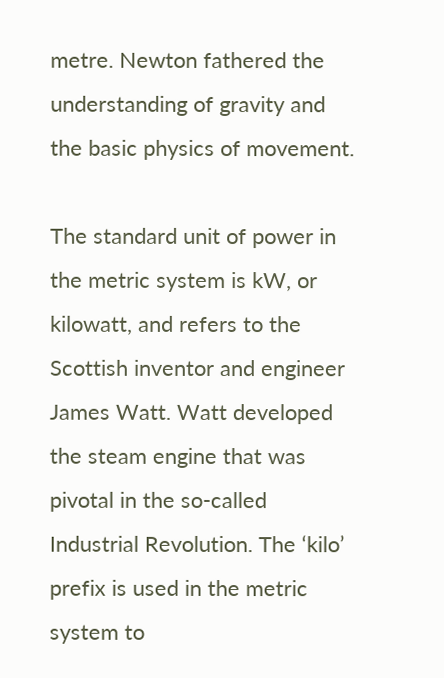metre. Newton fathered the understanding of gravity and the basic physics of movement.

The standard unit of power in the metric system is kW, or kilowatt, and refers to the Scottish inventor and engineer James Watt. Watt developed the steam engine that was pivotal in the so-called Industrial Revolution. The ‘kilo’ prefix is used in the metric system to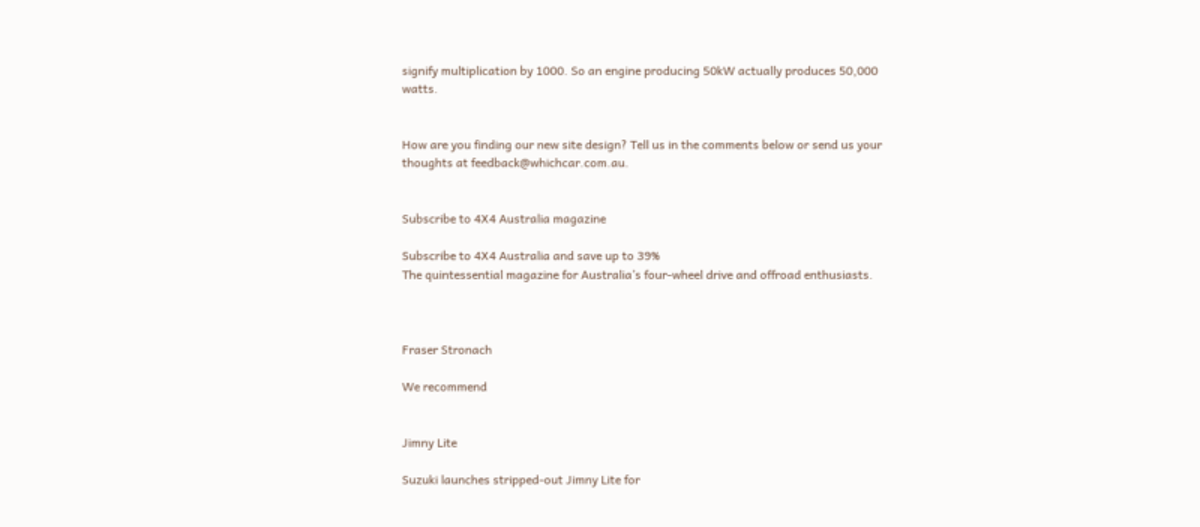signify multiplication by 1000. So an engine producing 50kW actually produces 50,000 watts.


How are you finding our new site design? Tell us in the comments below or send us your thoughts at feedback@whichcar.com.au.


Subscribe to 4X4 Australia magazine

Subscribe to 4X4 Australia and save up to 39%
The quintessential magazine for Australia’s four-wheel drive and offroad enthusiasts.



Fraser Stronach

We recommend


Jimny Lite

Suzuki launches stripped-out Jimny Lite for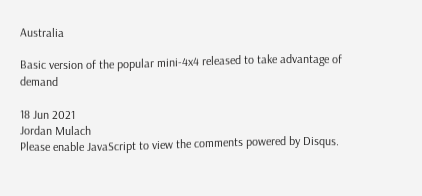Australia

Basic version of the popular mini-4x4 released to take advantage of demand

18 Jun 2021
Jordan Mulach
Please enable JavaScript to view the comments powered by Disqus.